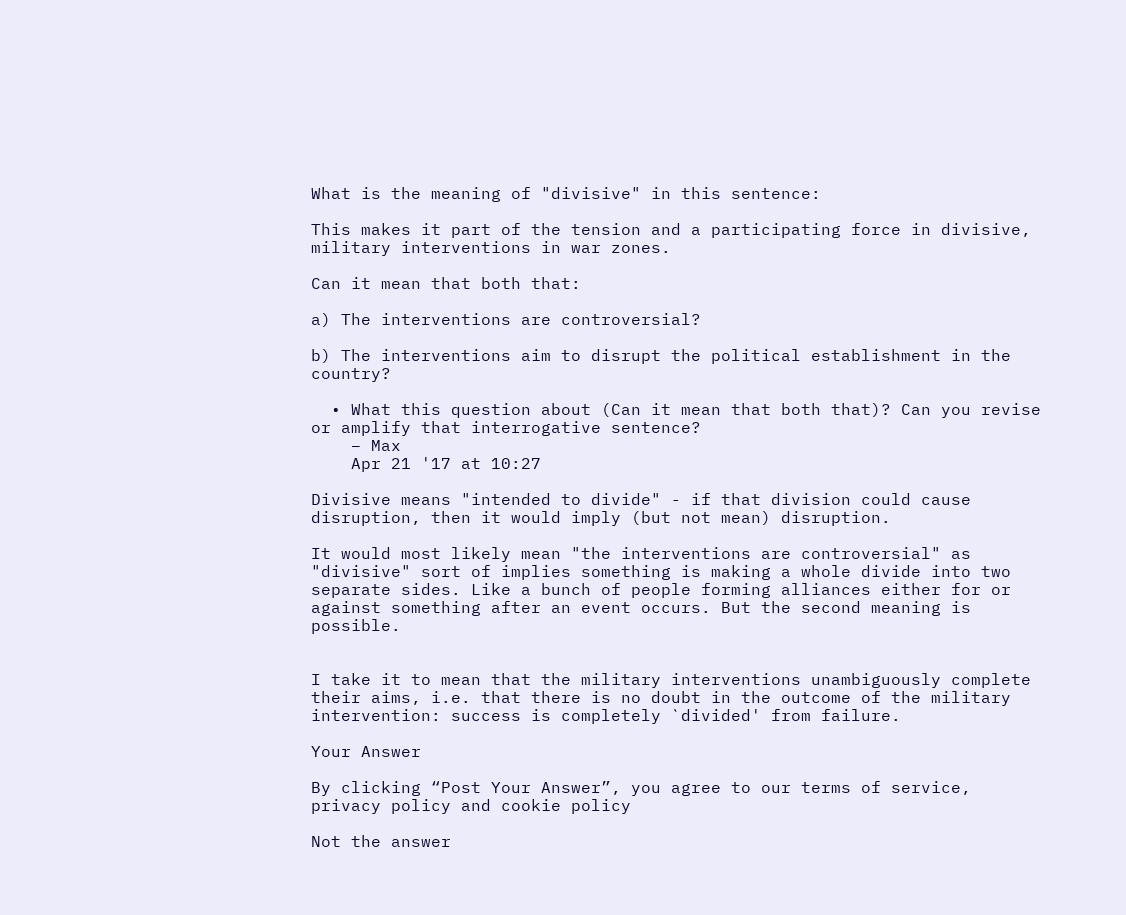What is the meaning of "divisive" in this sentence:

This makes it part of the tension and a participating force in divisive, military interventions in war zones.

Can it mean that both that:

a) The interventions are controversial?

b) The interventions aim to disrupt the political establishment in the country?

  • What this question about (Can it mean that both that)? Can you revise or amplify that interrogative sentence?
    – Max
    Apr 21 '17 at 10:27

Divisive means "intended to divide" - if that division could cause disruption, then it would imply (but not mean) disruption.

It would most likely mean "the interventions are controversial" as "divisive" sort of implies something is making a whole divide into two separate sides. Like a bunch of people forming alliances either for or against something after an event occurs. But the second meaning is possible.


I take it to mean that the military interventions unambiguously complete their aims, i.e. that there is no doubt in the outcome of the military intervention: success is completely `divided' from failure.

Your Answer

By clicking “Post Your Answer”, you agree to our terms of service, privacy policy and cookie policy

Not the answer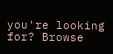you're looking for? Browse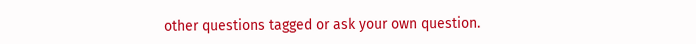other questions tagged or ask your own question.